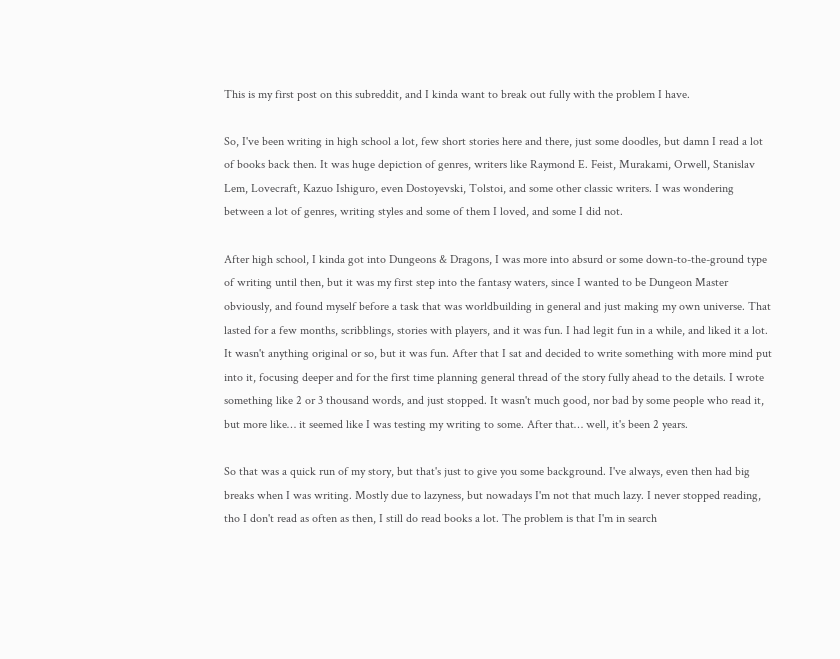This is my first post on this subreddit, and I kinda want to break out fully with the problem I have.

So, I've been writing in high school a lot, few short stories here and there, just some doodles, but damn I read a lot of books back then. It was huge depiction of genres, writers like Raymond E. Feist, Murakami, Orwell, Stanislav Lem, Lovecraft, Kazuo Ishiguro, even Dostoyevski, Tolstoi, and some other classic writers. I was wondering between a lot of genres, writing styles and some of them I loved, and some I did not.

After high school, I kinda got into Dungeons & Dragons, I was more into absurd or some down-to-the-ground type of writing until then, but it was my first step into the fantasy waters, since I wanted to be Dungeon Master obviously, and found myself before a task that was worldbuilding in general and just making my own universe. That lasted for a few months, scribblings, stories with players, and it was fun. I had legit fun in a while, and liked it a lot. It wasn't anything original or so, but it was fun. After that I sat and decided to write something with more mind put into it, focusing deeper and for the first time planning general thread of the story fully ahead to the details. I wrote something like 2 or 3 thousand words, and just stopped. It wasn't much good, nor bad by some people who read it, but more like… it seemed like I was testing my writing to some. After that… well, it's been 2 years.

So that was a quick run of my story, but that's just to give you some background. I've always, even then had big breaks when I was writing. Mostly due to lazyness, but nowadays I'm not that much lazy. I never stopped reading, tho I don't read as often as then, I still do read books a lot. The problem is that I'm in search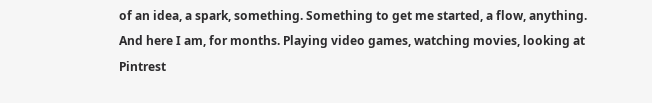of an idea, a spark, something. Something to get me started, a flow, anything. And here I am, for months. Playing video games, watching movies, looking at Pintrest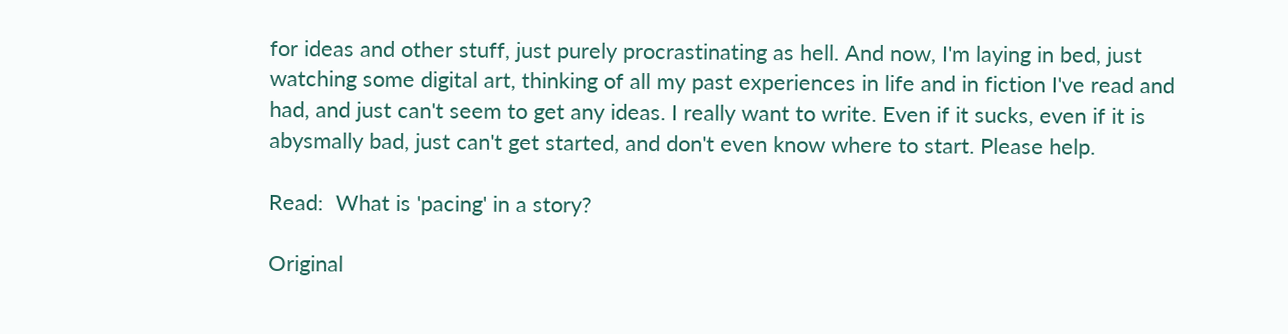for ideas and other stuff, just purely procrastinating as hell. And now, I'm laying in bed, just watching some digital art, thinking of all my past experiences in life and in fiction I've read and had, and just can't seem to get any ideas. I really want to write. Even if it sucks, even if it is abysmally bad, just can't get started, and don't even know where to start. Please help.

Read:  What is 'pacing' in a story?

Original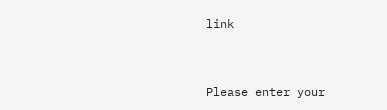link


Please enter your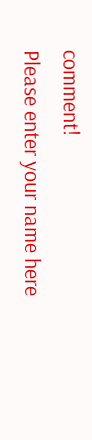comment!
Please enter your name here